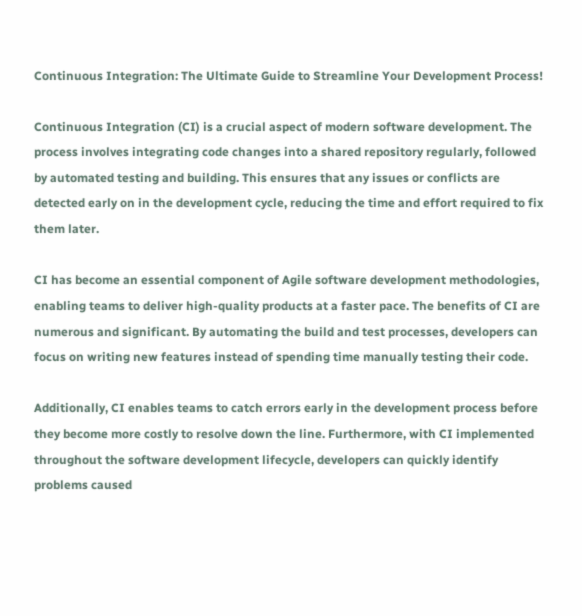Continuous Integration: The Ultimate Guide to Streamline Your Development Process!

Continuous Integration (CI) is a crucial aspect of modern software development. The process involves integrating code changes into a shared repository regularly, followed by automated testing and building. This ensures that any issues or conflicts are detected early on in the development cycle, reducing the time and effort required to fix them later.

CI has become an essential component of Agile software development methodologies, enabling teams to deliver high-quality products at a faster pace. The benefits of CI are numerous and significant. By automating the build and test processes, developers can focus on writing new features instead of spending time manually testing their code.

Additionally, CI enables teams to catch errors early in the development process before they become more costly to resolve down the line. Furthermore, with CI implemented throughout the software development lifecycle, developers can quickly identify problems caused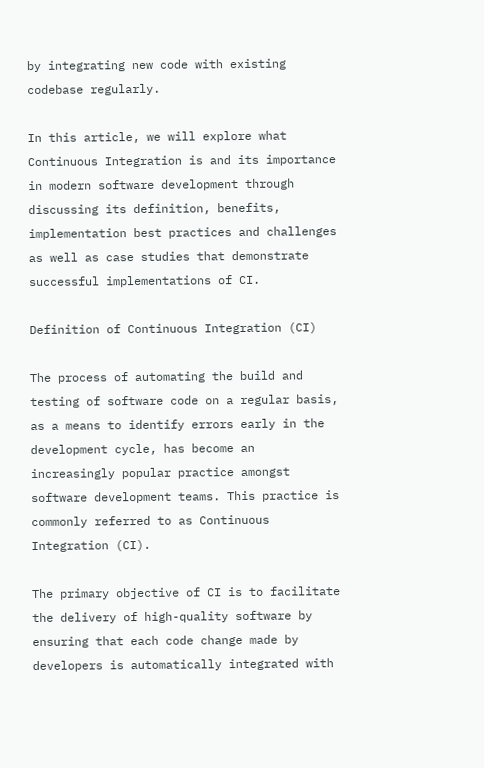by integrating new code with existing codebase regularly.

In this article, we will explore what Continuous Integration is and its importance in modern software development through discussing its definition, benefits, implementation best practices and challenges as well as case studies that demonstrate successful implementations of CI.

Definition of Continuous Integration (CI)

The process of automating the build and testing of software code on a regular basis, as a means to identify errors early in the development cycle, has become an increasingly popular practice amongst software development teams. This practice is commonly referred to as Continuous Integration (CI).

The primary objective of CI is to facilitate the delivery of high-quality software by ensuring that each code change made by developers is automatically integrated with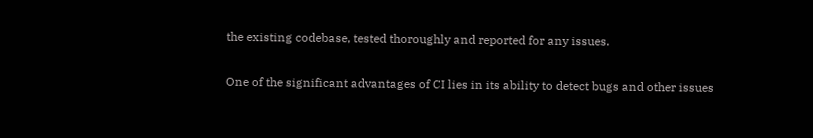the existing codebase, tested thoroughly and reported for any issues.

One of the significant advantages of CI lies in its ability to detect bugs and other issues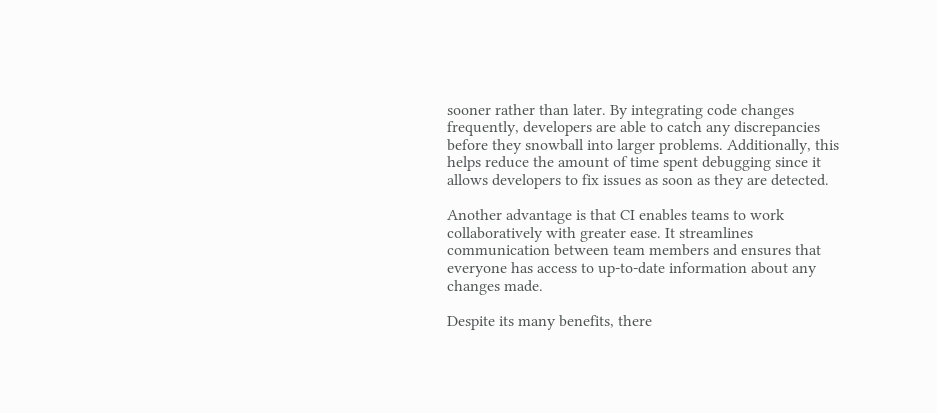sooner rather than later. By integrating code changes frequently, developers are able to catch any discrepancies before they snowball into larger problems. Additionally, this helps reduce the amount of time spent debugging since it allows developers to fix issues as soon as they are detected.

Another advantage is that CI enables teams to work collaboratively with greater ease. It streamlines communication between team members and ensures that everyone has access to up-to-date information about any changes made.

Despite its many benefits, there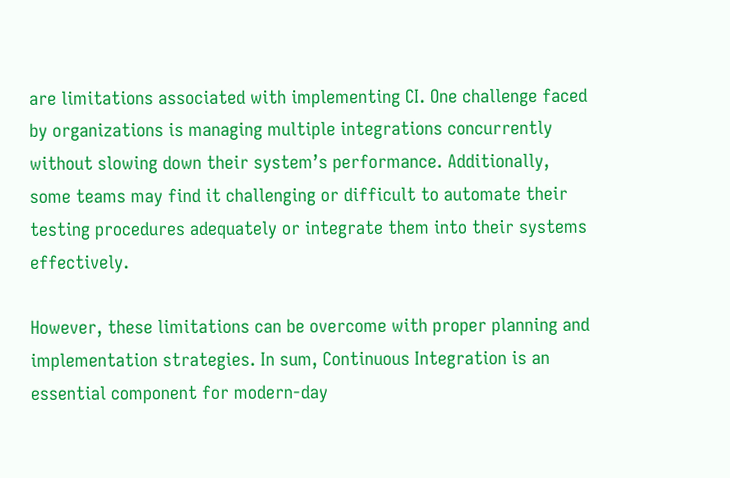are limitations associated with implementing CI. One challenge faced by organizations is managing multiple integrations concurrently without slowing down their system’s performance. Additionally, some teams may find it challenging or difficult to automate their testing procedures adequately or integrate them into their systems effectively.

However, these limitations can be overcome with proper planning and implementation strategies. In sum, Continuous Integration is an essential component for modern-day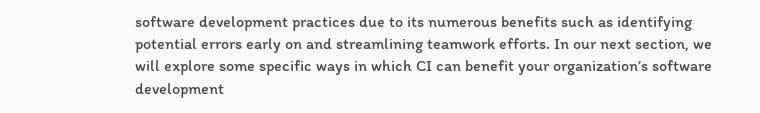software development practices due to its numerous benefits such as identifying potential errors early on and streamlining teamwork efforts. In our next section, we will explore some specific ways in which CI can benefit your organization’s software development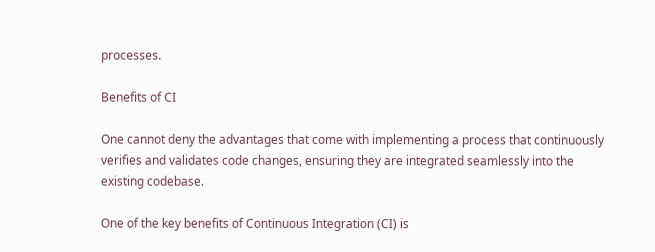processes.

Benefits of CI

One cannot deny the advantages that come with implementing a process that continuously verifies and validates code changes, ensuring they are integrated seamlessly into the existing codebase.

One of the key benefits of Continuous Integration (CI) is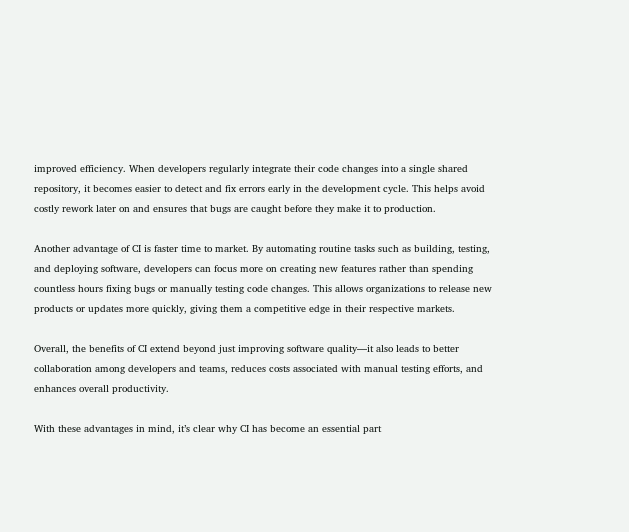improved efficiency. When developers regularly integrate their code changes into a single shared repository, it becomes easier to detect and fix errors early in the development cycle. This helps avoid costly rework later on and ensures that bugs are caught before they make it to production.

Another advantage of CI is faster time to market. By automating routine tasks such as building, testing, and deploying software, developers can focus more on creating new features rather than spending countless hours fixing bugs or manually testing code changes. This allows organizations to release new products or updates more quickly, giving them a competitive edge in their respective markets.

Overall, the benefits of CI extend beyond just improving software quality—it also leads to better collaboration among developers and teams, reduces costs associated with manual testing efforts, and enhances overall productivity.

With these advantages in mind, it’s clear why CI has become an essential part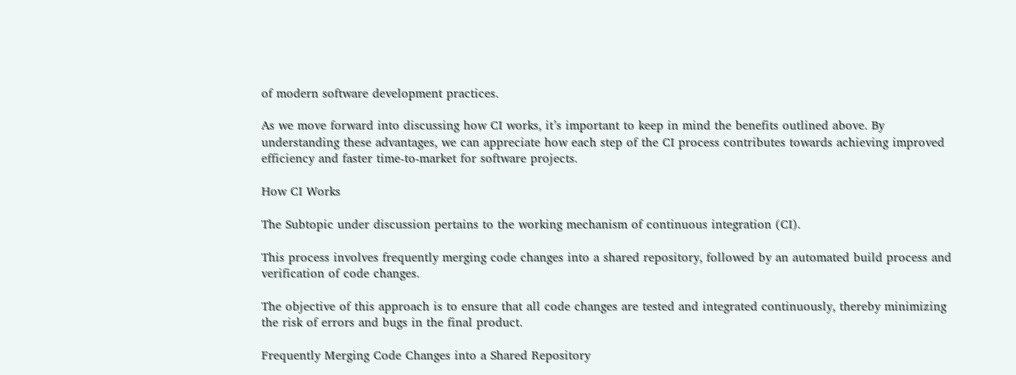of modern software development practices.

As we move forward into discussing how CI works, it’s important to keep in mind the benefits outlined above. By understanding these advantages, we can appreciate how each step of the CI process contributes towards achieving improved efficiency and faster time-to-market for software projects.

How CI Works

The Subtopic under discussion pertains to the working mechanism of continuous integration (CI).

This process involves frequently merging code changes into a shared repository, followed by an automated build process and verification of code changes.

The objective of this approach is to ensure that all code changes are tested and integrated continuously, thereby minimizing the risk of errors and bugs in the final product.

Frequently Merging Code Changes into a Shared Repository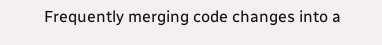Frequently merging code changes into a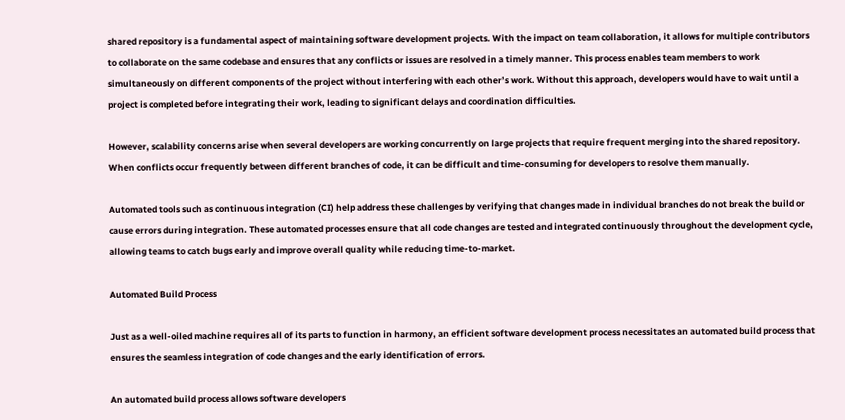shared repository is a fundamental aspect of maintaining software development projects. With the impact on team collaboration, it allows for multiple contributors to collaborate on the same codebase and ensures that any conflicts or issues are resolved in a timely manner. This process enables team members to work simultaneously on different components of the project without interfering with each other’s work. Without this approach, developers would have to wait until a project is completed before integrating their work, leading to significant delays and coordination difficulties.

However, scalability concerns arise when several developers are working concurrently on large projects that require frequent merging into the shared repository. When conflicts occur frequently between different branches of code, it can be difficult and time-consuming for developers to resolve them manually.

Automated tools such as continuous integration (CI) help address these challenges by verifying that changes made in individual branches do not break the build or cause errors during integration. These automated processes ensure that all code changes are tested and integrated continuously throughout the development cycle, allowing teams to catch bugs early and improve overall quality while reducing time-to-market.

Automated Build Process

Just as a well-oiled machine requires all of its parts to function in harmony, an efficient software development process necessitates an automated build process that ensures the seamless integration of code changes and the early identification of errors.

An automated build process allows software developers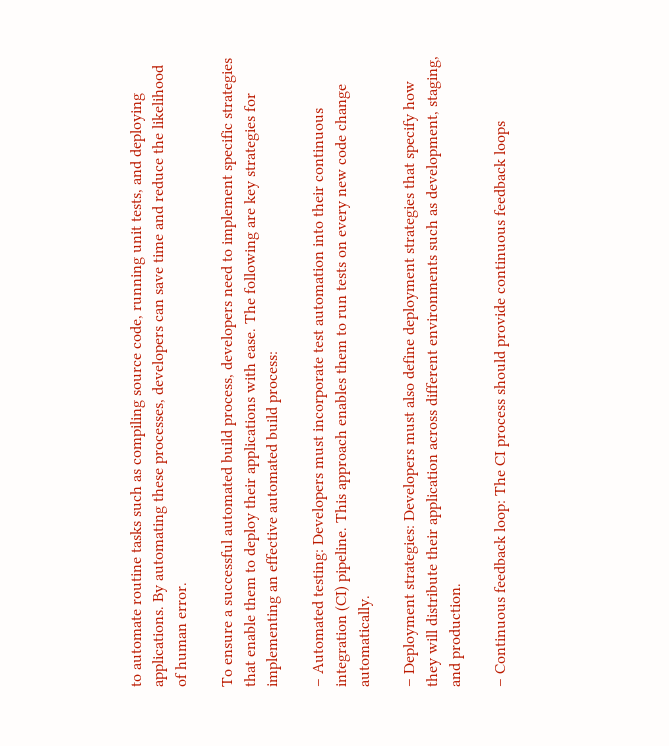to automate routine tasks such as compiling source code, running unit tests, and deploying applications. By automating these processes, developers can save time and reduce the likelihood of human error.

To ensure a successful automated build process, developers need to implement specific strategies that enable them to deploy their applications with ease. The following are key strategies for implementing an effective automated build process:

– Automated testing: Developers must incorporate test automation into their continuous integration (CI) pipeline. This approach enables them to run tests on every new code change automatically.

– Deployment strategies: Developers must also define deployment strategies that specify how they will distribute their application across different environments such as development, staging, and production.

– Continuous feedback loop: The CI process should provide continuous feedback loops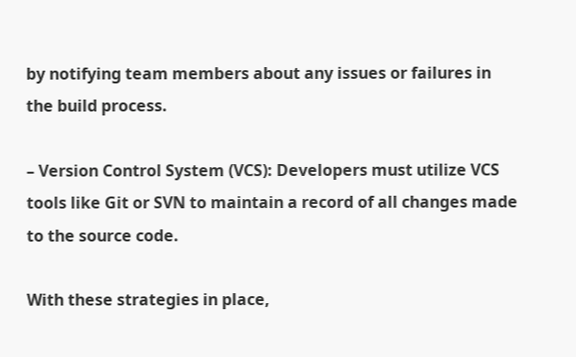by notifying team members about any issues or failures in the build process.

– Version Control System (VCS): Developers must utilize VCS tools like Git or SVN to maintain a record of all changes made to the source code.

With these strategies in place,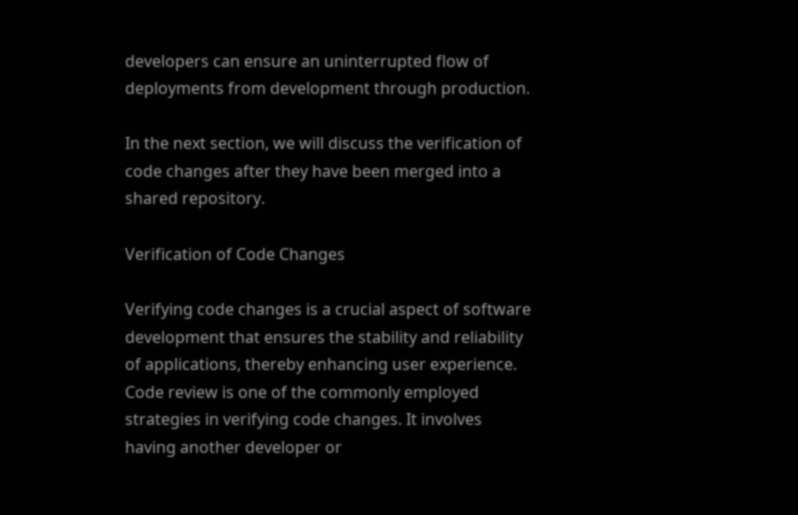developers can ensure an uninterrupted flow of deployments from development through production.

In the next section, we will discuss the verification of code changes after they have been merged into a shared repository.

Verification of Code Changes

Verifying code changes is a crucial aspect of software development that ensures the stability and reliability of applications, thereby enhancing user experience. Code review is one of the commonly employed strategies in verifying code changes. It involves having another developer or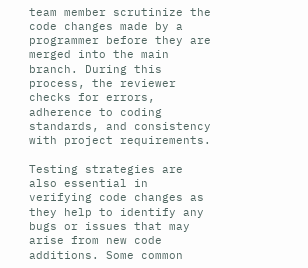team member scrutinize the code changes made by a programmer before they are merged into the main branch. During this process, the reviewer checks for errors, adherence to coding standards, and consistency with project requirements.

Testing strategies are also essential in verifying code changes as they help to identify any bugs or issues that may arise from new code additions. Some common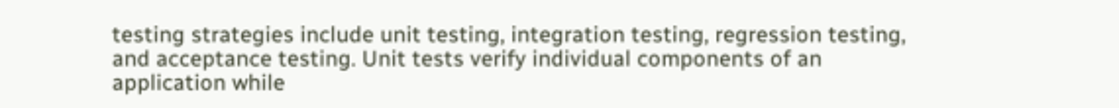testing strategies include unit testing, integration testing, regression testing, and acceptance testing. Unit tests verify individual components of an application while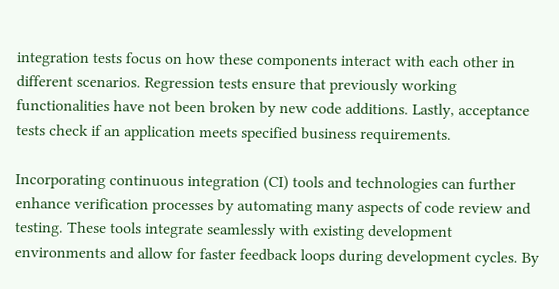integration tests focus on how these components interact with each other in different scenarios. Regression tests ensure that previously working functionalities have not been broken by new code additions. Lastly, acceptance tests check if an application meets specified business requirements.

Incorporating continuous integration (CI) tools and technologies can further enhance verification processes by automating many aspects of code review and testing. These tools integrate seamlessly with existing development environments and allow for faster feedback loops during development cycles. By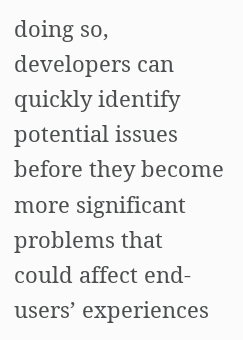doing so, developers can quickly identify potential issues before they become more significant problems that could affect end-users’ experiences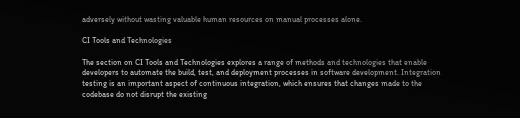adversely without wasting valuable human resources on manual processes alone.

CI Tools and Technologies

The section on CI Tools and Technologies explores a range of methods and technologies that enable developers to automate the build, test, and deployment processes in software development. Integration testing is an important aspect of continuous integration, which ensures that changes made to the codebase do not disrupt the existing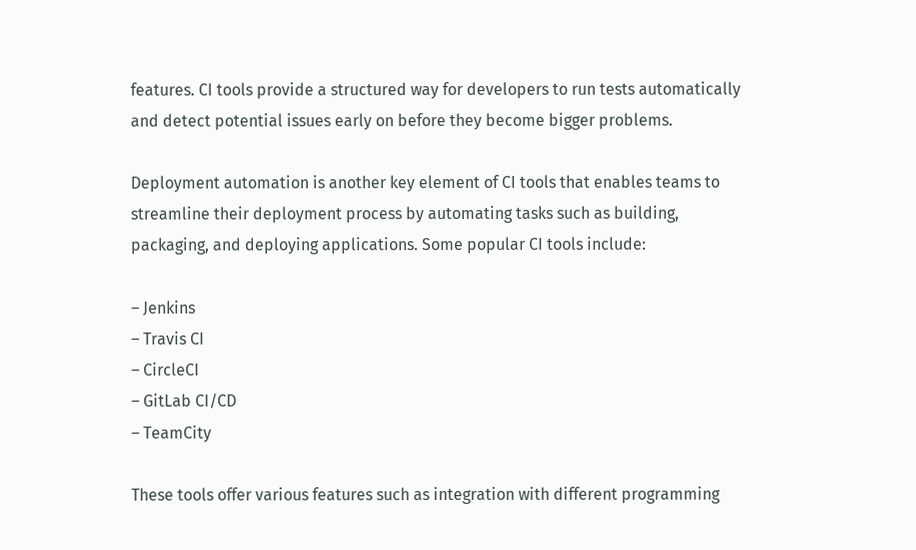features. CI tools provide a structured way for developers to run tests automatically and detect potential issues early on before they become bigger problems.

Deployment automation is another key element of CI tools that enables teams to streamline their deployment process by automating tasks such as building, packaging, and deploying applications. Some popular CI tools include:

– Jenkins
– Travis CI
– CircleCI
– GitLab CI/CD
– TeamCity

These tools offer various features such as integration with different programming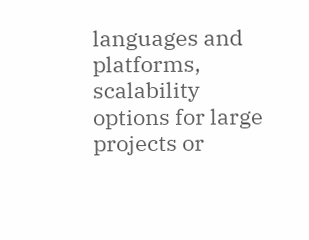languages and platforms, scalability options for large projects or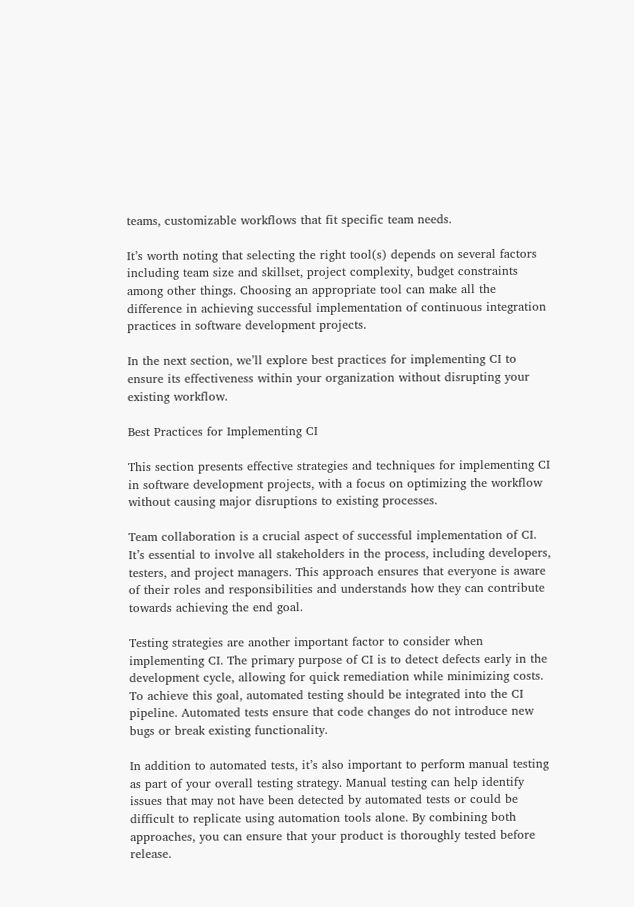teams, customizable workflows that fit specific team needs.

It’s worth noting that selecting the right tool(s) depends on several factors including team size and skillset, project complexity, budget constraints among other things. Choosing an appropriate tool can make all the difference in achieving successful implementation of continuous integration practices in software development projects.

In the next section, we’ll explore best practices for implementing CI to ensure its effectiveness within your organization without disrupting your existing workflow.

Best Practices for Implementing CI

This section presents effective strategies and techniques for implementing CI in software development projects, with a focus on optimizing the workflow without causing major disruptions to existing processes.

Team collaboration is a crucial aspect of successful implementation of CI. It’s essential to involve all stakeholders in the process, including developers, testers, and project managers. This approach ensures that everyone is aware of their roles and responsibilities and understands how they can contribute towards achieving the end goal.

Testing strategies are another important factor to consider when implementing CI. The primary purpose of CI is to detect defects early in the development cycle, allowing for quick remediation while minimizing costs. To achieve this goal, automated testing should be integrated into the CI pipeline. Automated tests ensure that code changes do not introduce new bugs or break existing functionality.

In addition to automated tests, it’s also important to perform manual testing as part of your overall testing strategy. Manual testing can help identify issues that may not have been detected by automated tests or could be difficult to replicate using automation tools alone. By combining both approaches, you can ensure that your product is thoroughly tested before release.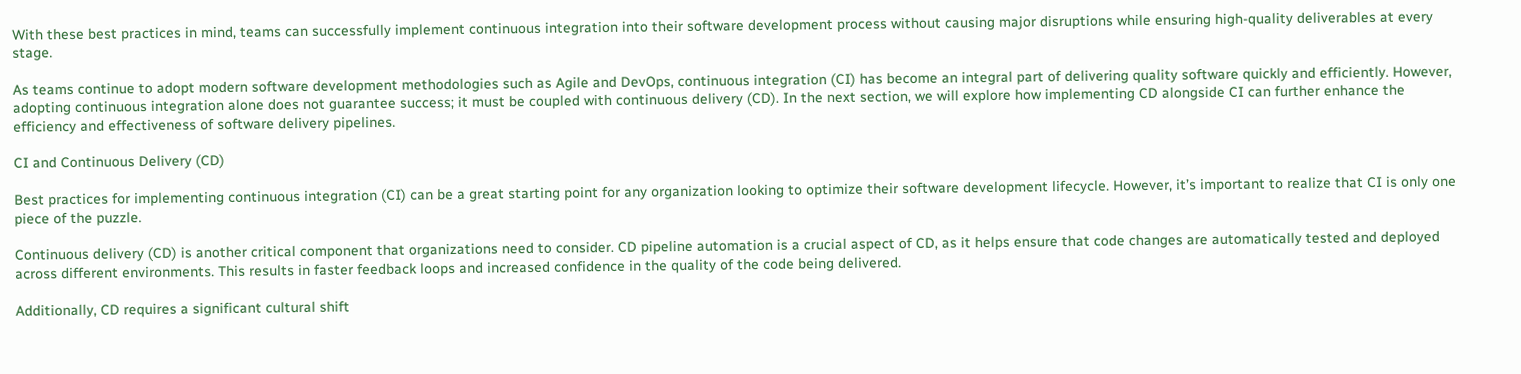With these best practices in mind, teams can successfully implement continuous integration into their software development process without causing major disruptions while ensuring high-quality deliverables at every stage.

As teams continue to adopt modern software development methodologies such as Agile and DevOps, continuous integration (CI) has become an integral part of delivering quality software quickly and efficiently. However, adopting continuous integration alone does not guarantee success; it must be coupled with continuous delivery (CD). In the next section, we will explore how implementing CD alongside CI can further enhance the efficiency and effectiveness of software delivery pipelines.

CI and Continuous Delivery (CD)

Best practices for implementing continuous integration (CI) can be a great starting point for any organization looking to optimize their software development lifecycle. However, it’s important to realize that CI is only one piece of the puzzle.

Continuous delivery (CD) is another critical component that organizations need to consider. CD pipeline automation is a crucial aspect of CD, as it helps ensure that code changes are automatically tested and deployed across different environments. This results in faster feedback loops and increased confidence in the quality of the code being delivered.

Additionally, CD requires a significant cultural shift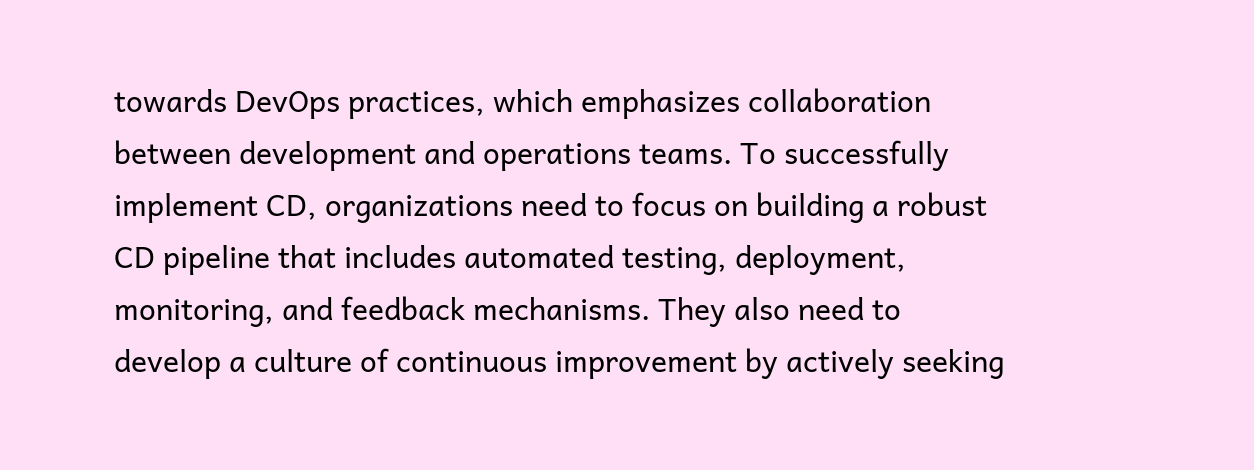towards DevOps practices, which emphasizes collaboration between development and operations teams. To successfully implement CD, organizations need to focus on building a robust CD pipeline that includes automated testing, deployment, monitoring, and feedback mechanisms. They also need to develop a culture of continuous improvement by actively seeking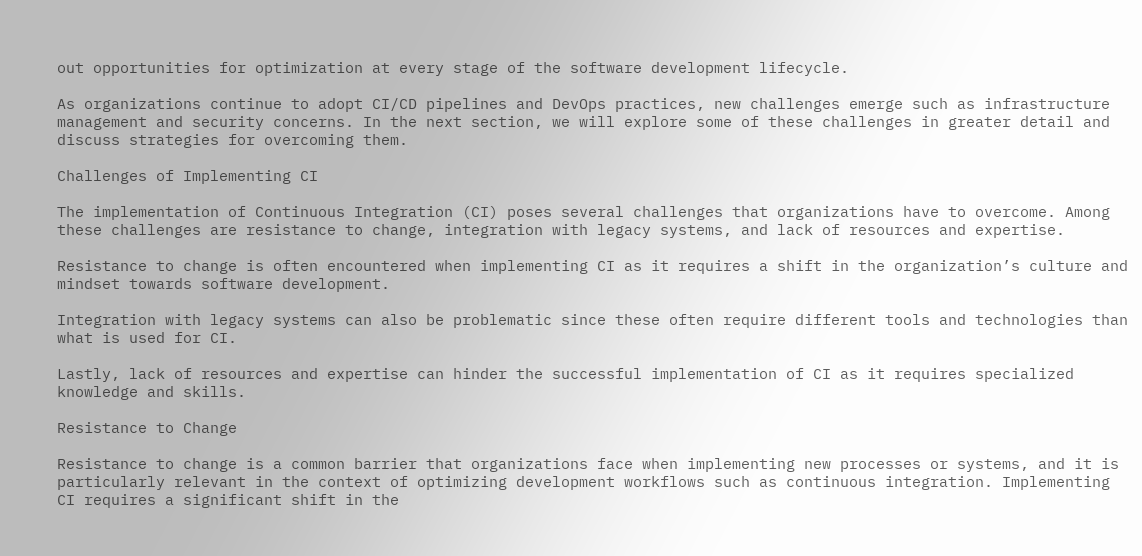out opportunities for optimization at every stage of the software development lifecycle.

As organizations continue to adopt CI/CD pipelines and DevOps practices, new challenges emerge such as infrastructure management and security concerns. In the next section, we will explore some of these challenges in greater detail and discuss strategies for overcoming them.

Challenges of Implementing CI

The implementation of Continuous Integration (CI) poses several challenges that organizations have to overcome. Among these challenges are resistance to change, integration with legacy systems, and lack of resources and expertise.

Resistance to change is often encountered when implementing CI as it requires a shift in the organization’s culture and mindset towards software development.

Integration with legacy systems can also be problematic since these often require different tools and technologies than what is used for CI.

Lastly, lack of resources and expertise can hinder the successful implementation of CI as it requires specialized knowledge and skills.

Resistance to Change

Resistance to change is a common barrier that organizations face when implementing new processes or systems, and it is particularly relevant in the context of optimizing development workflows such as continuous integration. Implementing CI requires a significant shift in the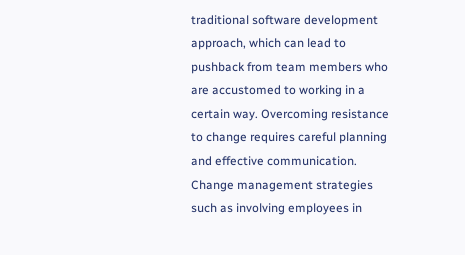traditional software development approach, which can lead to pushback from team members who are accustomed to working in a certain way. Overcoming resistance to change requires careful planning and effective communication. Change management strategies such as involving employees in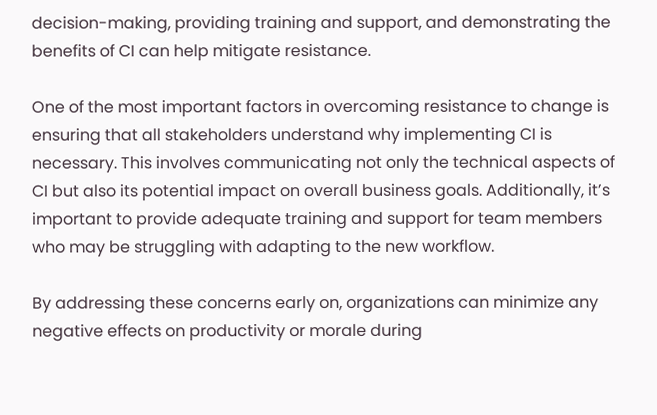decision-making, providing training and support, and demonstrating the benefits of CI can help mitigate resistance.

One of the most important factors in overcoming resistance to change is ensuring that all stakeholders understand why implementing CI is necessary. This involves communicating not only the technical aspects of CI but also its potential impact on overall business goals. Additionally, it’s important to provide adequate training and support for team members who may be struggling with adapting to the new workflow.

By addressing these concerns early on, organizations can minimize any negative effects on productivity or morale during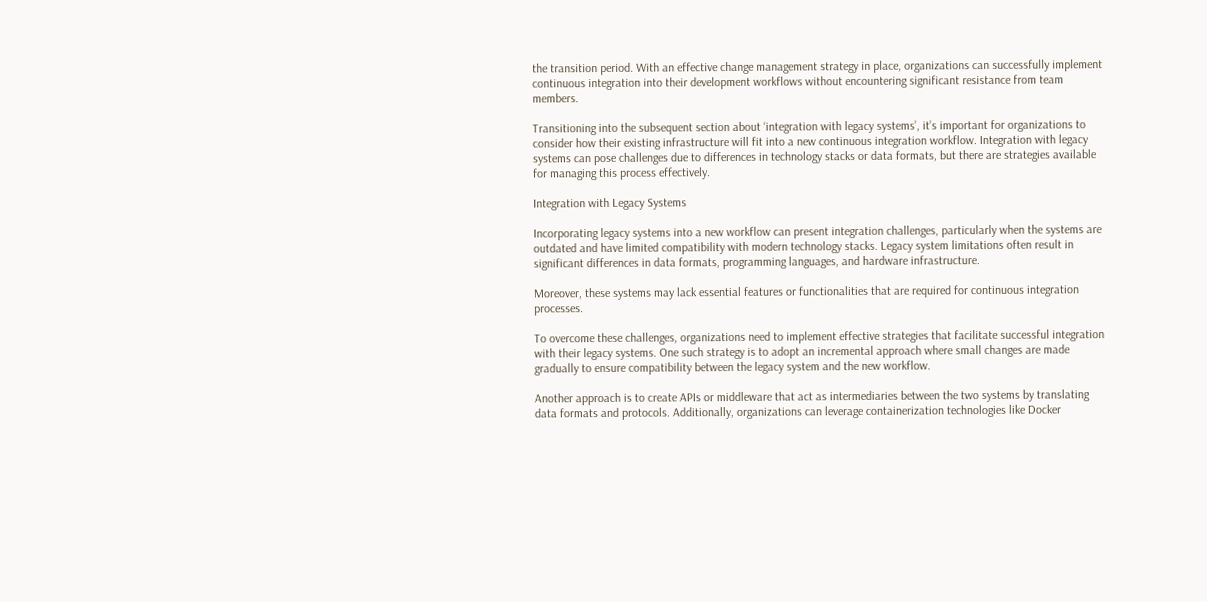the transition period. With an effective change management strategy in place, organizations can successfully implement continuous integration into their development workflows without encountering significant resistance from team members.

Transitioning into the subsequent section about ‘integration with legacy systems’, it’s important for organizations to consider how their existing infrastructure will fit into a new continuous integration workflow. Integration with legacy systems can pose challenges due to differences in technology stacks or data formats, but there are strategies available for managing this process effectively.

Integration with Legacy Systems

Incorporating legacy systems into a new workflow can present integration challenges, particularly when the systems are outdated and have limited compatibility with modern technology stacks. Legacy system limitations often result in significant differences in data formats, programming languages, and hardware infrastructure.

Moreover, these systems may lack essential features or functionalities that are required for continuous integration processes.

To overcome these challenges, organizations need to implement effective strategies that facilitate successful integration with their legacy systems. One such strategy is to adopt an incremental approach where small changes are made gradually to ensure compatibility between the legacy system and the new workflow.

Another approach is to create APIs or middleware that act as intermediaries between the two systems by translating data formats and protocols. Additionally, organizations can leverage containerization technologies like Docker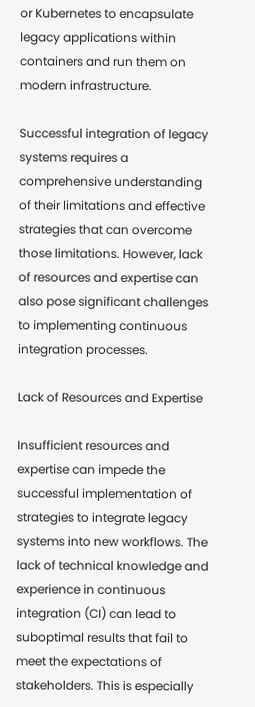or Kubernetes to encapsulate legacy applications within containers and run them on modern infrastructure.

Successful integration of legacy systems requires a comprehensive understanding of their limitations and effective strategies that can overcome those limitations. However, lack of resources and expertise can also pose significant challenges to implementing continuous integration processes.

Lack of Resources and Expertise

Insufficient resources and expertise can impede the successful implementation of strategies to integrate legacy systems into new workflows. The lack of technical knowledge and experience in continuous integration (CI) can lead to suboptimal results that fail to meet the expectations of stakeholders. This is especially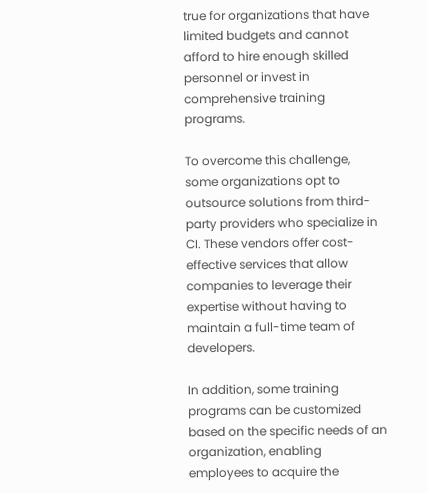true for organizations that have limited budgets and cannot afford to hire enough skilled personnel or invest in comprehensive training programs.

To overcome this challenge, some organizations opt to outsource solutions from third-party providers who specialize in CI. These vendors offer cost-effective services that allow companies to leverage their expertise without having to maintain a full-time team of developers.

In addition, some training programs can be customized based on the specific needs of an organization, enabling employees to acquire the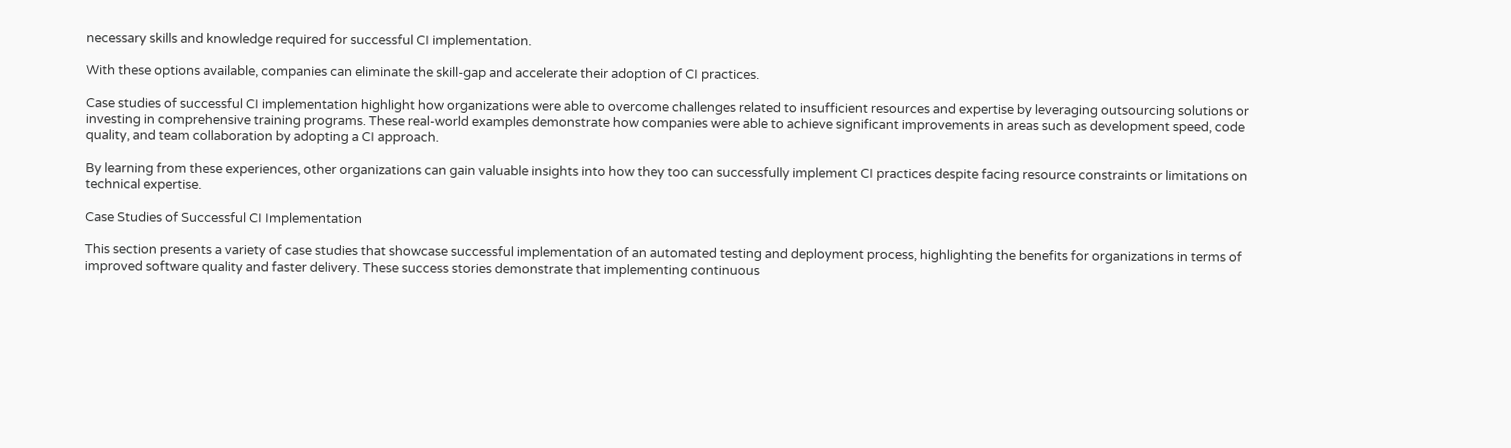necessary skills and knowledge required for successful CI implementation.

With these options available, companies can eliminate the skill-gap and accelerate their adoption of CI practices.

Case studies of successful CI implementation highlight how organizations were able to overcome challenges related to insufficient resources and expertise by leveraging outsourcing solutions or investing in comprehensive training programs. These real-world examples demonstrate how companies were able to achieve significant improvements in areas such as development speed, code quality, and team collaboration by adopting a CI approach.

By learning from these experiences, other organizations can gain valuable insights into how they too can successfully implement CI practices despite facing resource constraints or limitations on technical expertise.

Case Studies of Successful CI Implementation

This section presents a variety of case studies that showcase successful implementation of an automated testing and deployment process, highlighting the benefits for organizations in terms of improved software quality and faster delivery. These success stories demonstrate that implementing continuous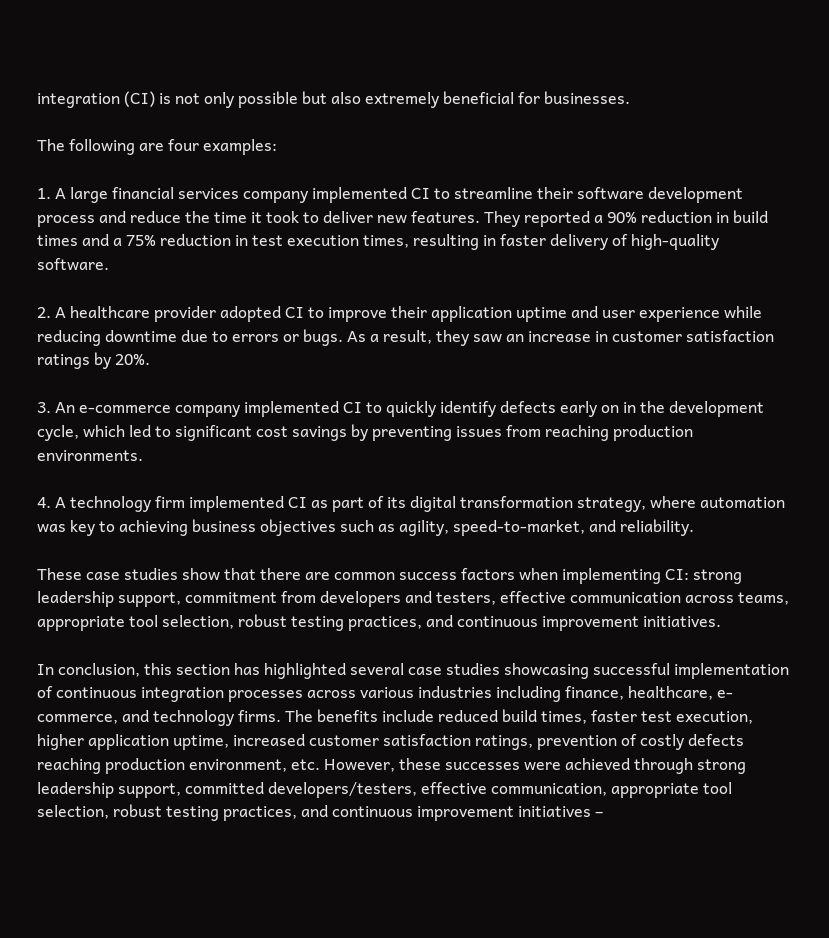integration (CI) is not only possible but also extremely beneficial for businesses.

The following are four examples:

1. A large financial services company implemented CI to streamline their software development process and reduce the time it took to deliver new features. They reported a 90% reduction in build times and a 75% reduction in test execution times, resulting in faster delivery of high-quality software.

2. A healthcare provider adopted CI to improve their application uptime and user experience while reducing downtime due to errors or bugs. As a result, they saw an increase in customer satisfaction ratings by 20%.

3. An e-commerce company implemented CI to quickly identify defects early on in the development cycle, which led to significant cost savings by preventing issues from reaching production environments.

4. A technology firm implemented CI as part of its digital transformation strategy, where automation was key to achieving business objectives such as agility, speed-to-market, and reliability.

These case studies show that there are common success factors when implementing CI: strong leadership support, commitment from developers and testers, effective communication across teams, appropriate tool selection, robust testing practices, and continuous improvement initiatives.

In conclusion, this section has highlighted several case studies showcasing successful implementation of continuous integration processes across various industries including finance, healthcare, e-commerce, and technology firms. The benefits include reduced build times, faster test execution, higher application uptime, increased customer satisfaction ratings, prevention of costly defects reaching production environment, etc. However, these successes were achieved through strong leadership support, committed developers/testers, effective communication, appropriate tool selection, robust testing practices, and continuous improvement initiatives –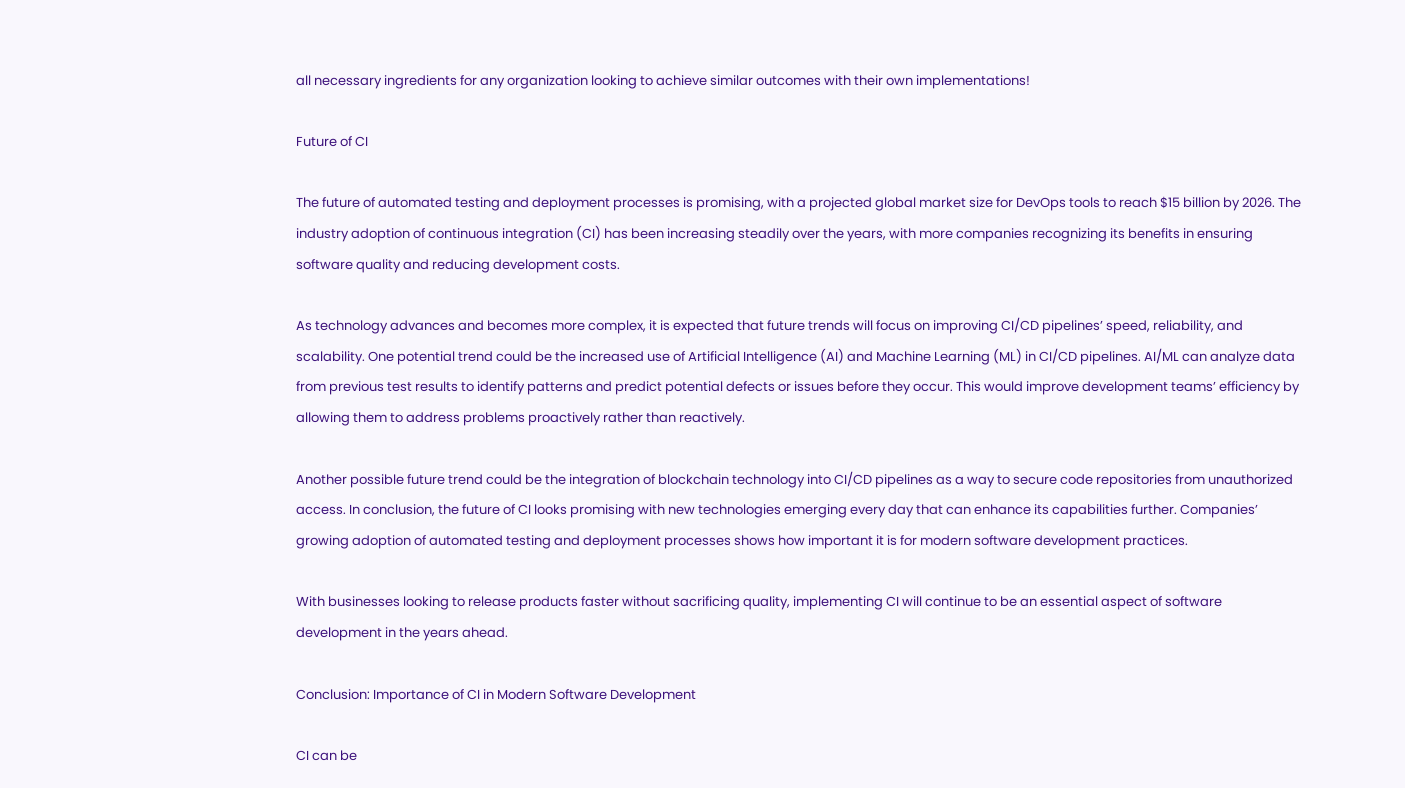all necessary ingredients for any organization looking to achieve similar outcomes with their own implementations!

Future of CI

The future of automated testing and deployment processes is promising, with a projected global market size for DevOps tools to reach $15 billion by 2026. The industry adoption of continuous integration (CI) has been increasing steadily over the years, with more companies recognizing its benefits in ensuring software quality and reducing development costs.

As technology advances and becomes more complex, it is expected that future trends will focus on improving CI/CD pipelines’ speed, reliability, and scalability. One potential trend could be the increased use of Artificial Intelligence (AI) and Machine Learning (ML) in CI/CD pipelines. AI/ML can analyze data from previous test results to identify patterns and predict potential defects or issues before they occur. This would improve development teams’ efficiency by allowing them to address problems proactively rather than reactively.

Another possible future trend could be the integration of blockchain technology into CI/CD pipelines as a way to secure code repositories from unauthorized access. In conclusion, the future of CI looks promising with new technologies emerging every day that can enhance its capabilities further. Companies’ growing adoption of automated testing and deployment processes shows how important it is for modern software development practices.

With businesses looking to release products faster without sacrificing quality, implementing CI will continue to be an essential aspect of software development in the years ahead.

Conclusion: Importance of CI in Modern Software Development

CI can be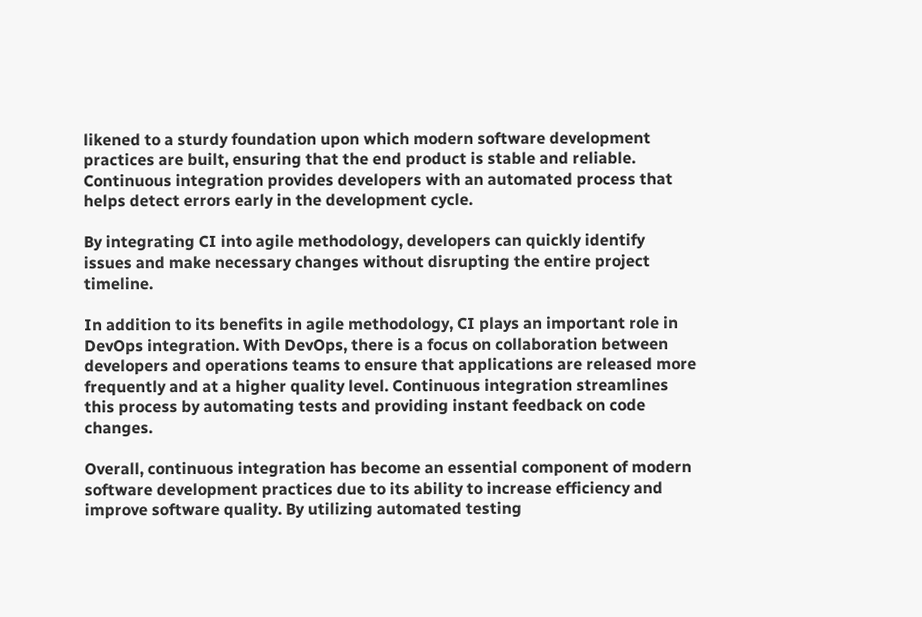likened to a sturdy foundation upon which modern software development practices are built, ensuring that the end product is stable and reliable. Continuous integration provides developers with an automated process that helps detect errors early in the development cycle.

By integrating CI into agile methodology, developers can quickly identify issues and make necessary changes without disrupting the entire project timeline.

In addition to its benefits in agile methodology, CI plays an important role in DevOps integration. With DevOps, there is a focus on collaboration between developers and operations teams to ensure that applications are released more frequently and at a higher quality level. Continuous integration streamlines this process by automating tests and providing instant feedback on code changes.

Overall, continuous integration has become an essential component of modern software development practices due to its ability to increase efficiency and improve software quality. By utilizing automated testing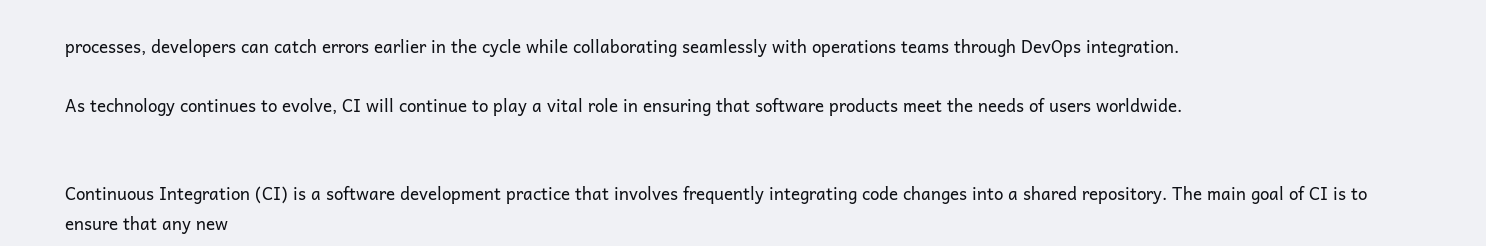processes, developers can catch errors earlier in the cycle while collaborating seamlessly with operations teams through DevOps integration.

As technology continues to evolve, CI will continue to play a vital role in ensuring that software products meet the needs of users worldwide.


Continuous Integration (CI) is a software development practice that involves frequently integrating code changes into a shared repository. The main goal of CI is to ensure that any new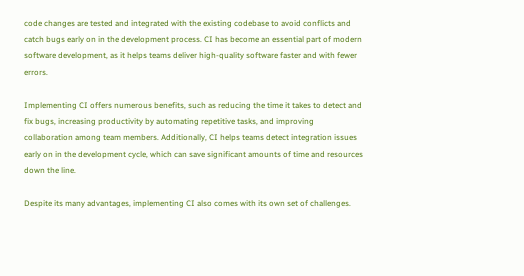code changes are tested and integrated with the existing codebase to avoid conflicts and catch bugs early on in the development process. CI has become an essential part of modern software development, as it helps teams deliver high-quality software faster and with fewer errors.

Implementing CI offers numerous benefits, such as reducing the time it takes to detect and fix bugs, increasing productivity by automating repetitive tasks, and improving collaboration among team members. Additionally, CI helps teams detect integration issues early on in the development cycle, which can save significant amounts of time and resources down the line.

Despite its many advantages, implementing CI also comes with its own set of challenges.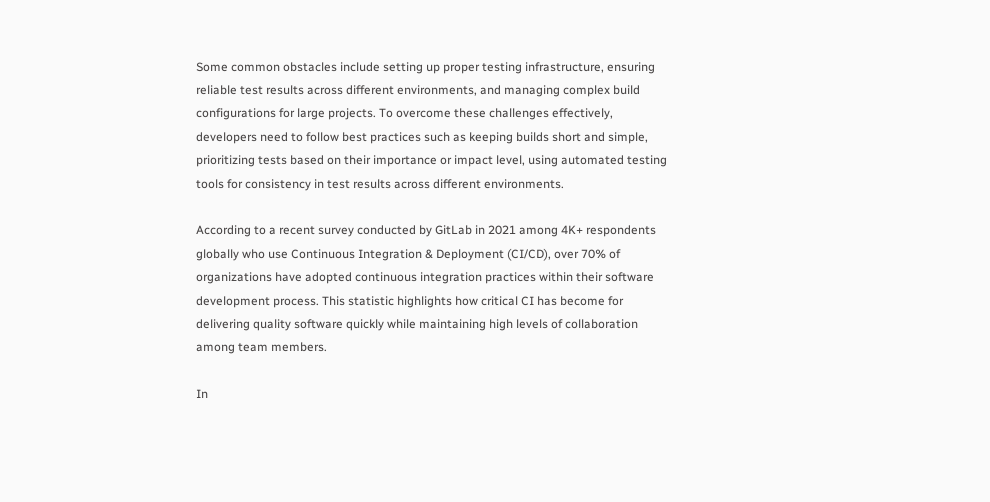Some common obstacles include setting up proper testing infrastructure, ensuring reliable test results across different environments, and managing complex build configurations for large projects. To overcome these challenges effectively, developers need to follow best practices such as keeping builds short and simple, prioritizing tests based on their importance or impact level, using automated testing tools for consistency in test results across different environments.

According to a recent survey conducted by GitLab in 2021 among 4K+ respondents globally who use Continuous Integration & Deployment (CI/CD), over 70% of organizations have adopted continuous integration practices within their software development process. This statistic highlights how critical CI has become for delivering quality software quickly while maintaining high levels of collaboration among team members.

In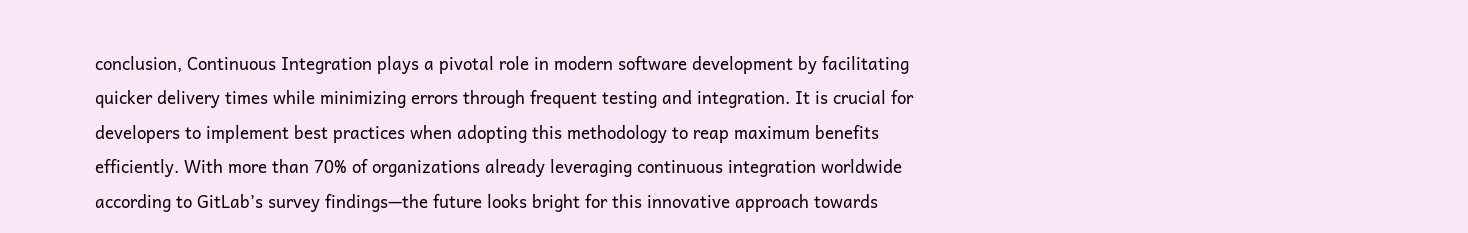conclusion, Continuous Integration plays a pivotal role in modern software development by facilitating quicker delivery times while minimizing errors through frequent testing and integration. It is crucial for developers to implement best practices when adopting this methodology to reap maximum benefits efficiently. With more than 70% of organizations already leveraging continuous integration worldwide according to GitLab’s survey findings—the future looks bright for this innovative approach towards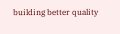building better quality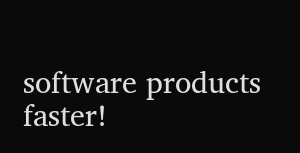software products faster!